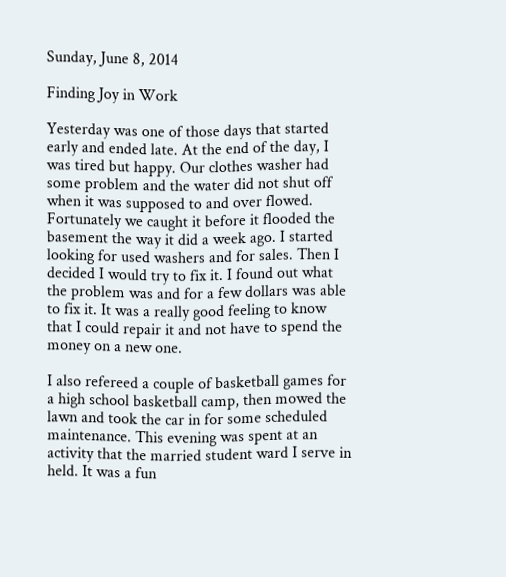Sunday, June 8, 2014

Finding Joy in Work

Yesterday was one of those days that started early and ended late. At the end of the day, I was tired but happy. Our clothes washer had some problem and the water did not shut off when it was supposed to and over flowed. Fortunately we caught it before it flooded the basement the way it did a week ago. I started looking for used washers and for sales. Then I decided I would try to fix it. I found out what the problem was and for a few dollars was able to fix it. It was a really good feeling to know that I could repair it and not have to spend the money on a new one.

I also refereed a couple of basketball games for a high school basketball camp, then mowed the lawn and took the car in for some scheduled maintenance. This evening was spent at an activity that the married student ward I serve in held. It was a fun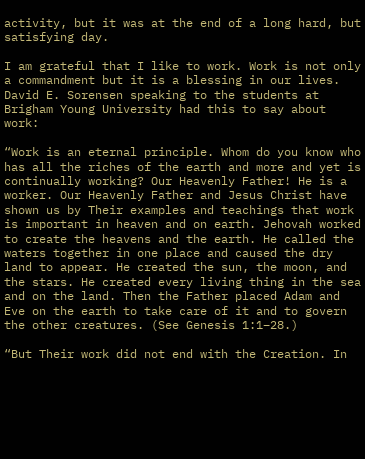activity, but it was at the end of a long hard, but satisfying day.

I am grateful that I like to work. Work is not only a commandment but it is a blessing in our lives. David E. Sorensen speaking to the students at Brigham Young University had this to say about work:

“Work is an eternal principle. Whom do you know who has all the riches of the earth and more and yet is continually working? Our Heavenly Father! He is a worker. Our Heavenly Father and Jesus Christ have shown us by Their examples and teachings that work is important in heaven and on earth. Jehovah worked to create the heavens and the earth. He called the waters together in one place and caused the dry land to appear. He created the sun, the moon, and the stars. He created every living thing in the sea and on the land. Then the Father placed Adam and Eve on the earth to take care of it and to govern the other creatures. (See Genesis 1:1–28.)

“But Their work did not end with the Creation. In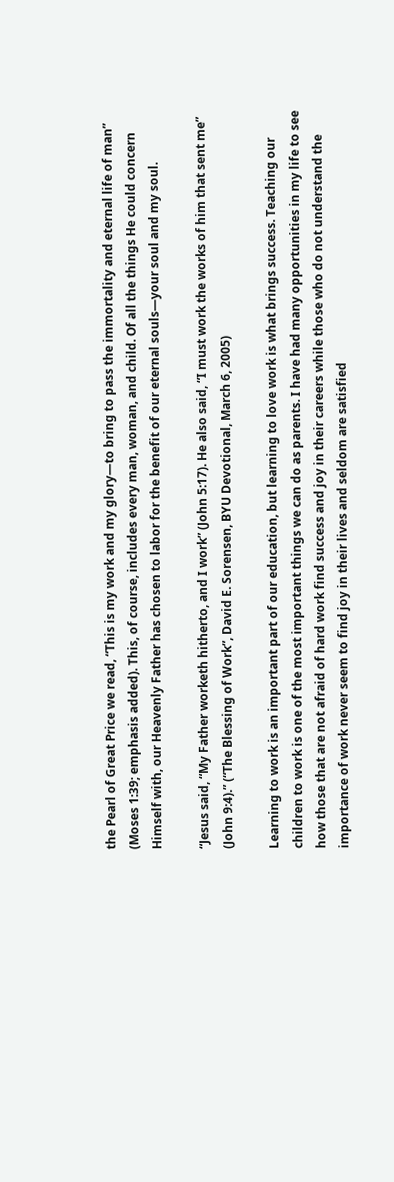the Pearl of Great Price we read, “This is my work and my glory—to bring to pass the immortality and eternal life of man” (Moses 1:39; emphasis added). This, of course, includes every man, woman, and child. Of all the things He could concern Himself with, our Heavenly Father has chosen to labor for the benefit of our eternal souls—your soul and my soul.

“Jesus said, “My Father worketh hitherto, and I work” (John 5:17). He also said, “I must work the works of him that sent me” (John 9:4).” (“The Blessing of Work”, David E. Sorensen, BYU Devotional, March 6, 2005)

Learning to work is an important part of our education, but learning to love work is what brings success. Teaching our children to work is one of the most important things we can do as parents. I have had many opportunities in my life to see how those that are not afraid of hard work find success and joy in their careers while those who do not understand the importance of work never seem to find joy in their lives and seldom are satisfied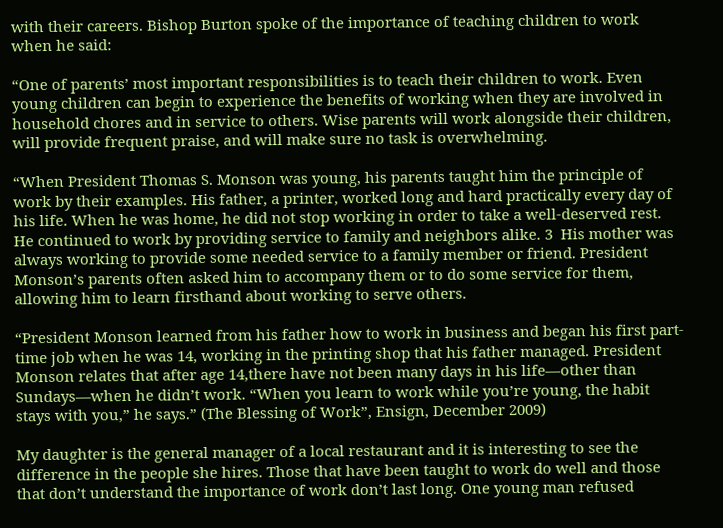with their careers. Bishop Burton spoke of the importance of teaching children to work when he said:

“One of parents’ most important responsibilities is to teach their children to work. Even young children can begin to experience the benefits of working when they are involved in household chores and in service to others. Wise parents will work alongside their children, will provide frequent praise, and will make sure no task is overwhelming.

“When President Thomas S. Monson was young, his parents taught him the principle of work by their examples. His father, a printer, worked long and hard practically every day of his life. When he was home, he did not stop working in order to take a well-deserved rest. He continued to work by providing service to family and neighbors alike. 3  His mother was always working to provide some needed service to a family member or friend. President Monson’s parents often asked him to accompany them or to do some service for them, allowing him to learn firsthand about working to serve others.

“President Monson learned from his father how to work in business and began his first part-time job when he was 14, working in the printing shop that his father managed. President Monson relates that after age 14,there have not been many days in his life—other than Sundays—when he didn’t work. “When you learn to work while you’re young, the habit stays with you,” he says.” (The Blessing of Work”, Ensign, December 2009)

My daughter is the general manager of a local restaurant and it is interesting to see the difference in the people she hires. Those that have been taught to work do well and those that don’t understand the importance of work don’t last long. One young man refused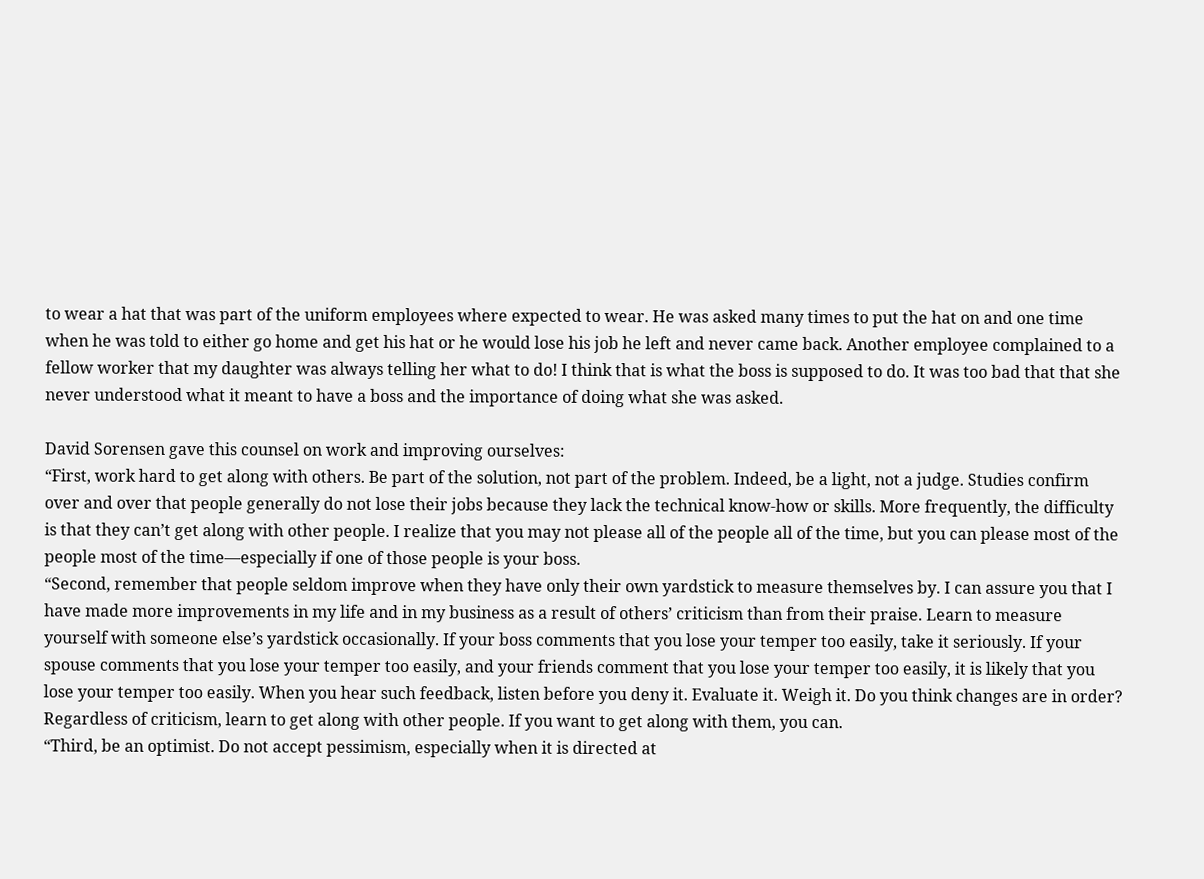to wear a hat that was part of the uniform employees where expected to wear. He was asked many times to put the hat on and one time when he was told to either go home and get his hat or he would lose his job he left and never came back. Another employee complained to a fellow worker that my daughter was always telling her what to do! I think that is what the boss is supposed to do. It was too bad that that she never understood what it meant to have a boss and the importance of doing what she was asked.

David Sorensen gave this counsel on work and improving ourselves:
“First, work hard to get along with others. Be part of the solution, not part of the problem. Indeed, be a light, not a judge. Studies confirm over and over that people generally do not lose their jobs because they lack the technical know-how or skills. More frequently, the difficulty is that they can’t get along with other people. I realize that you may not please all of the people all of the time, but you can please most of the people most of the time—especially if one of those people is your boss.
“Second, remember that people seldom improve when they have only their own yardstick to measure themselves by. I can assure you that I have made more improvements in my life and in my business as a result of others’ criticism than from their praise. Learn to measure yourself with someone else’s yardstick occasionally. If your boss comments that you lose your temper too easily, take it seriously. If your spouse comments that you lose your temper too easily, and your friends comment that you lose your temper too easily, it is likely that you lose your temper too easily. When you hear such feedback, listen before you deny it. Evaluate it. Weigh it. Do you think changes are in order? Regardless of criticism, learn to get along with other people. If you want to get along with them, you can.
“Third, be an optimist. Do not accept pessimism, especially when it is directed at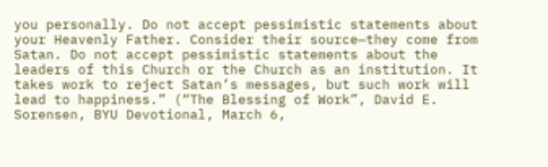you personally. Do not accept pessimistic statements about your Heavenly Father. Consider their source—they come from Satan. Do not accept pessimistic statements about the leaders of this Church or the Church as an institution. It takes work to reject Satan’s messages, but such work will lead to happiness.” (“The Blessing of Work”, David E. Sorensen, BYU Devotional, March 6,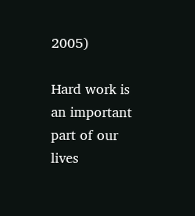2005)

Hard work is an important part of our lives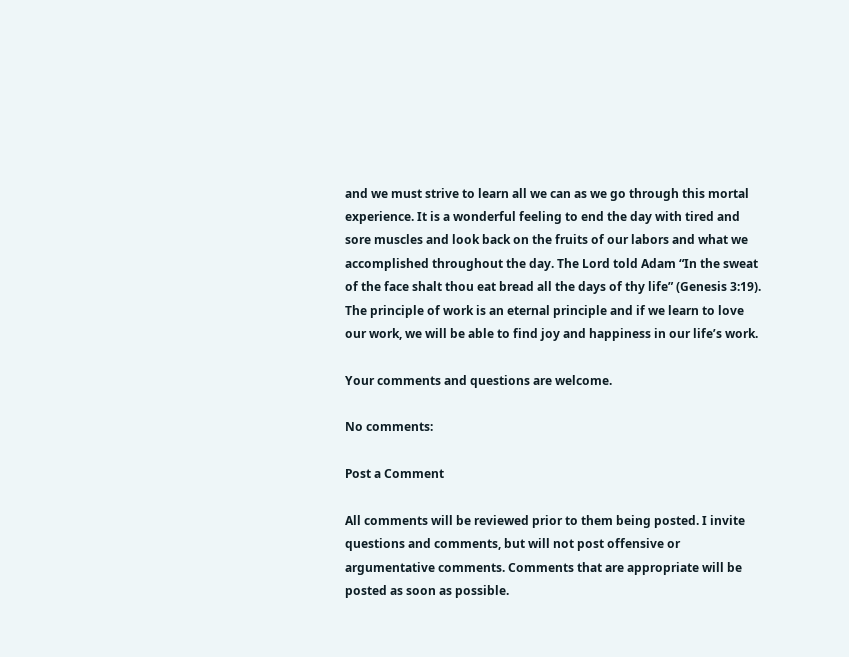and we must strive to learn all we can as we go through this mortal experience. It is a wonderful feeling to end the day with tired and sore muscles and look back on the fruits of our labors and what we accomplished throughout the day. The Lord told Adam “In the sweat of the face shalt thou eat bread all the days of thy life” (Genesis 3:19). The principle of work is an eternal principle and if we learn to love our work, we will be able to find joy and happiness in our life’s work.

Your comments and questions are welcome.

No comments:

Post a Comment

All comments will be reviewed prior to them being posted. I invite questions and comments, but will not post offensive or argumentative comments. Comments that are appropriate will be posted as soon as possible.